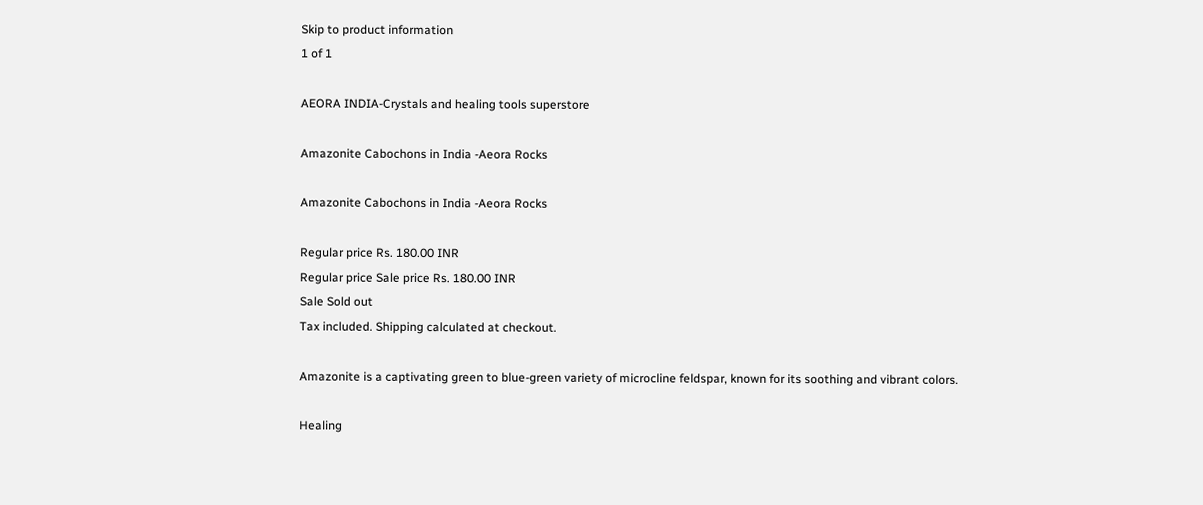Skip to product information
1 of 1

AEORA INDIA-Crystals and healing tools superstore

Amazonite Cabochons in India -Aeora Rocks

Amazonite Cabochons in India -Aeora Rocks

Regular price Rs. 180.00 INR
Regular price Sale price Rs. 180.00 INR
Sale Sold out
Tax included. Shipping calculated at checkout.

Amazonite is a captivating green to blue-green variety of microcline feldspar, known for its soothing and vibrant colors.

Healing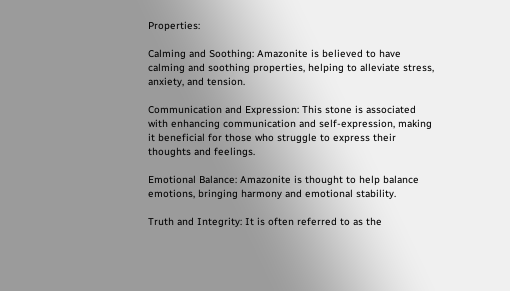Properties:

Calming and Soothing: Amazonite is believed to have calming and soothing properties, helping to alleviate stress, anxiety, and tension.

Communication and Expression: This stone is associated with enhancing communication and self-expression, making it beneficial for those who struggle to express their thoughts and feelings.

Emotional Balance: Amazonite is thought to help balance emotions, bringing harmony and emotional stability.

Truth and Integrity: It is often referred to as the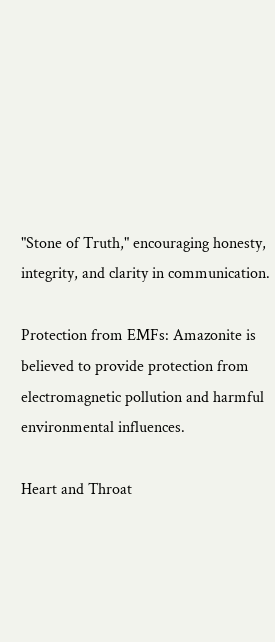"Stone of Truth," encouraging honesty, integrity, and clarity in communication.

Protection from EMFs: Amazonite is believed to provide protection from electromagnetic pollution and harmful environmental influences.

Heart and Throat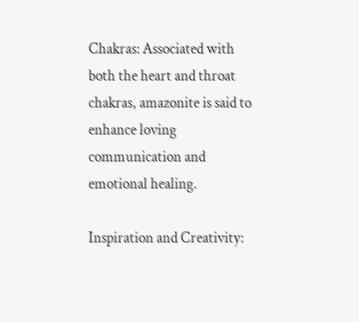Chakras: Associated with both the heart and throat chakras, amazonite is said to enhance loving communication and emotional healing.

Inspiration and Creativity: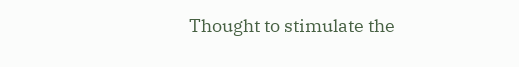Thought to stimulate the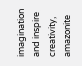imagination and inspire creativity, amazonite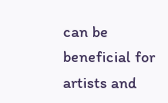can be beneficial for artists and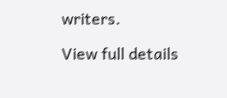writers.

View full details